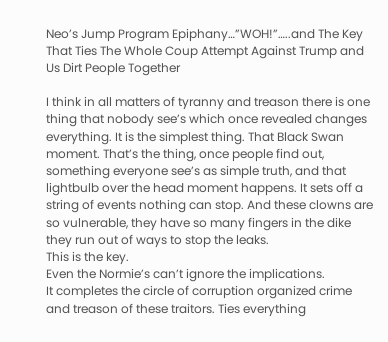Neo’s Jump Program Epiphany…”WOH!”…..and The Key That Ties The Whole Coup Attempt Against Trump and Us Dirt People Together

I think in all matters of tyranny and treason there is one thing that nobody see’s which once revealed changes everything. It is the simplest thing. That Black Swan moment. That’s the thing, once people find out, something everyone see’s as simple truth, and that lightbulb over the head moment happens. It sets off a string of events nothing can stop. And these clowns are so vulnerable, they have so many fingers in the dike they run out of ways to stop the leaks.
This is the key.
Even the Normie’s can’t ignore the implications.
It completes the circle of corruption organized crime and treason of these traitors. Ties everything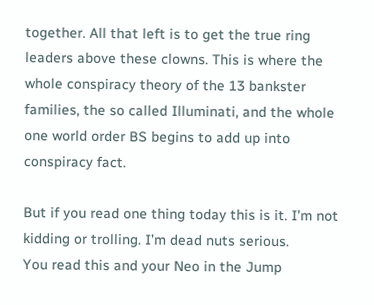together. All that left is to get the true ring leaders above these clowns. This is where the whole conspiracy theory of the 13 bankster families, the so called Illuminati, and the whole one world order BS begins to add up into conspiracy fact.

But if you read one thing today this is it. I’m not kidding or trolling. I’m dead nuts serious.
You read this and your Neo in the Jump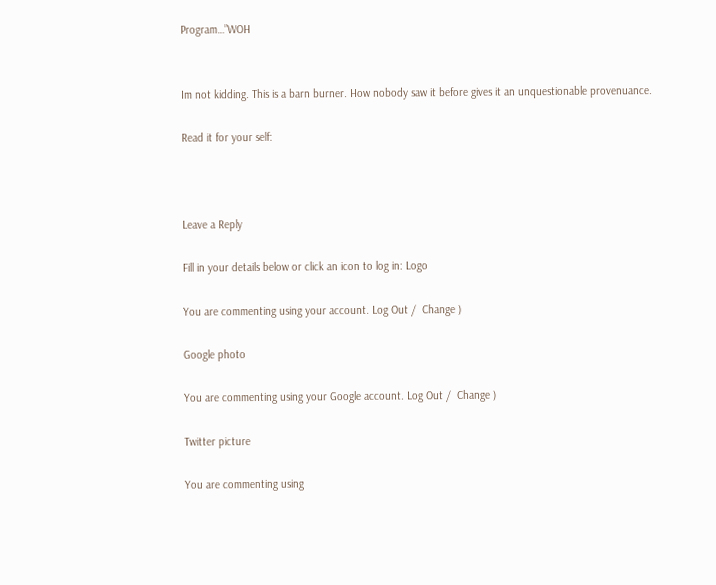Program…”WOH


Im not kidding. This is a barn burner. How nobody saw it before gives it an unquestionable provenuance.

Read it for your self:



Leave a Reply

Fill in your details below or click an icon to log in: Logo

You are commenting using your account. Log Out /  Change )

Google photo

You are commenting using your Google account. Log Out /  Change )

Twitter picture

You are commenting using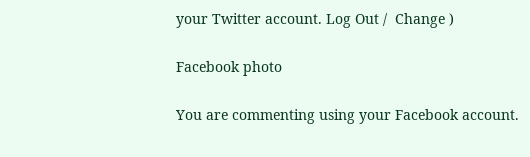your Twitter account. Log Out /  Change )

Facebook photo

You are commenting using your Facebook account.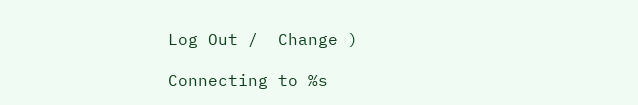Log Out /  Change )

Connecting to %s